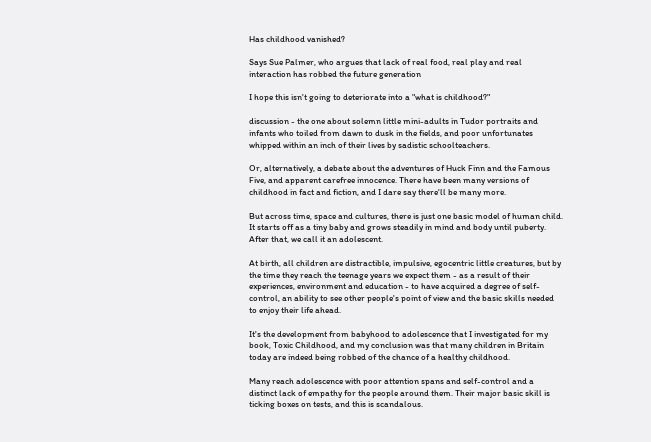Has childhood vanished?

Says Sue Palmer, who argues that lack of real food, real play and real interaction has robbed the future generation

I hope this isn't going to deteriorate into a "what is childhood?"

discussion - the one about solemn little mini-adults in Tudor portraits and infants who toiled from dawn to dusk in the fields, and poor unfortunates whipped within an inch of their lives by sadistic schoolteachers.

Or, alternatively, a debate about the adventures of Huck Finn and the Famous Five, and apparent carefree innocence. There have been many versions of childhood in fact and fiction, and I dare say there'll be many more.

But across time, space and cultures, there is just one basic model of human child. It starts off as a tiny baby and grows steadily in mind and body until puberty. After that, we call it an adolescent.

At birth, all children are distractible, impulsive, egocentric little creatures, but by the time they reach the teenage years we expect them - as a result of their experiences, environment and education - to have acquired a degree of self-control, an ability to see other people's point of view and the basic skills needed to enjoy their life ahead.

It's the development from babyhood to adolescence that I investigated for my book, Toxic Childhood, and my conclusion was that many children in Britain today are indeed being robbed of the chance of a healthy childhood.

Many reach adolescence with poor attention spans and self-control and a distinct lack of empathy for the people around them. Their major basic skill is ticking boxes on tests, and this is scandalous.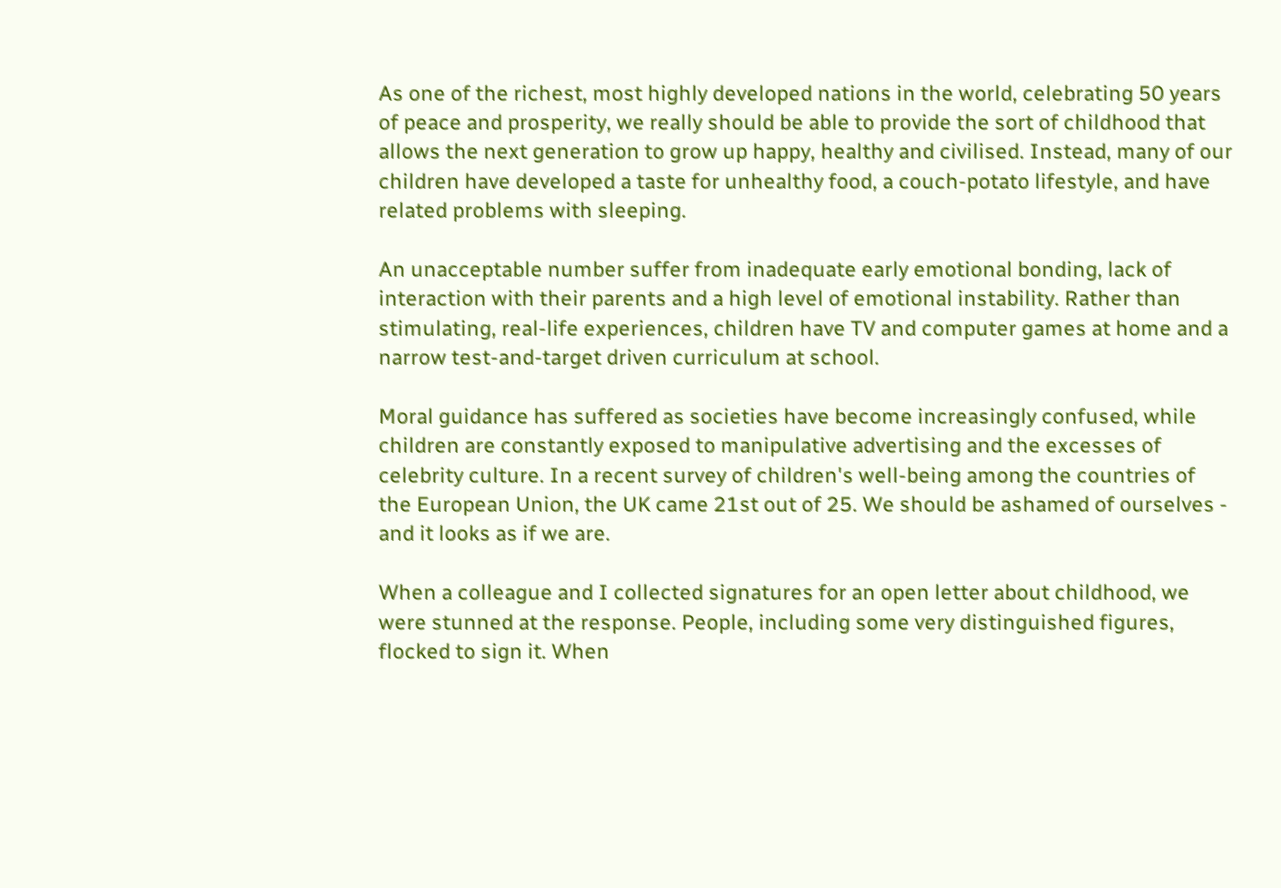As one of the richest, most highly developed nations in the world, celebrating 50 years of peace and prosperity, we really should be able to provide the sort of childhood that allows the next generation to grow up happy, healthy and civilised. Instead, many of our children have developed a taste for unhealthy food, a couch-potato lifestyle, and have related problems with sleeping.

An unacceptable number suffer from inadequate early emotional bonding, lack of interaction with their parents and a high level of emotional instability. Rather than stimulating, real-life experiences, children have TV and computer games at home and a narrow test-and-target driven curriculum at school.

Moral guidance has suffered as societies have become increasingly confused, while children are constantly exposed to manipulative advertising and the excesses of celebrity culture. In a recent survey of children's well-being among the countries of the European Union, the UK came 21st out of 25. We should be ashamed of ourselves - and it looks as if we are.

When a colleague and I collected signatures for an open letter about childhood, we were stunned at the response. People, including some very distinguished figures, flocked to sign it. When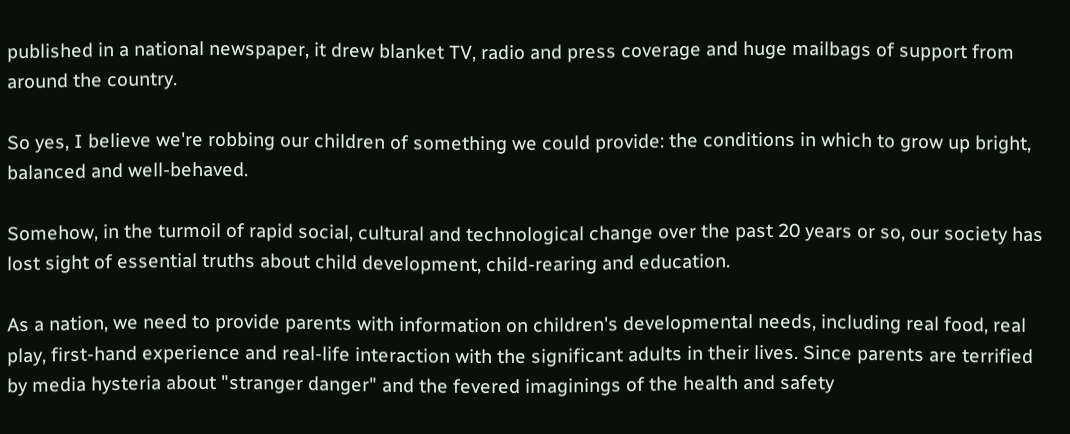published in a national newspaper, it drew blanket TV, radio and press coverage and huge mailbags of support from around the country.

So yes, I believe we're robbing our children of something we could provide: the conditions in which to grow up bright, balanced and well-behaved.

Somehow, in the turmoil of rapid social, cultural and technological change over the past 20 years or so, our society has lost sight of essential truths about child development, child-rearing and education.

As a nation, we need to provide parents with information on children's developmental needs, including real food, real play, first-hand experience and real-life interaction with the significant adults in their lives. Since parents are terrified by media hysteria about "stranger danger" and the fevered imaginings of the health and safety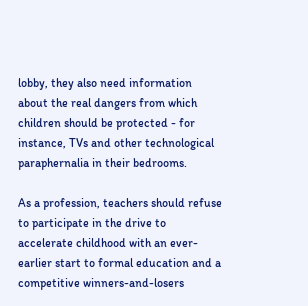lobby, they also need information about the real dangers from which children should be protected - for instance, TVs and other technological paraphernalia in their bedrooms.

As a profession, teachers should refuse to participate in the drive to accelerate childhood with an ever-earlier start to formal education and a competitive winners-and-losers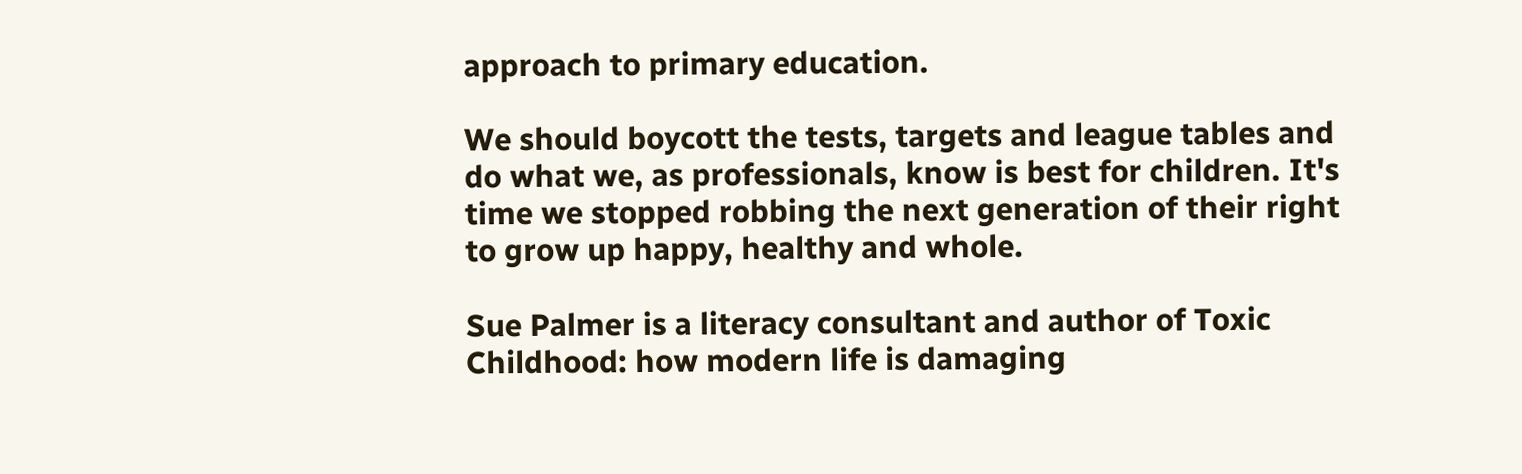approach to primary education.

We should boycott the tests, targets and league tables and do what we, as professionals, know is best for children. It's time we stopped robbing the next generation of their right to grow up happy, healthy and whole.

Sue Palmer is a literacy consultant and author of Toxic Childhood: how modern life is damaging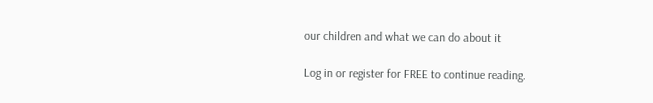our children and what we can do about it

Log in or register for FREE to continue reading.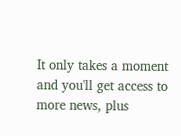It only takes a moment and you'll get access to more news, plus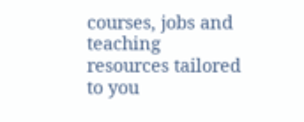courses, jobs and teaching resources tailored to you